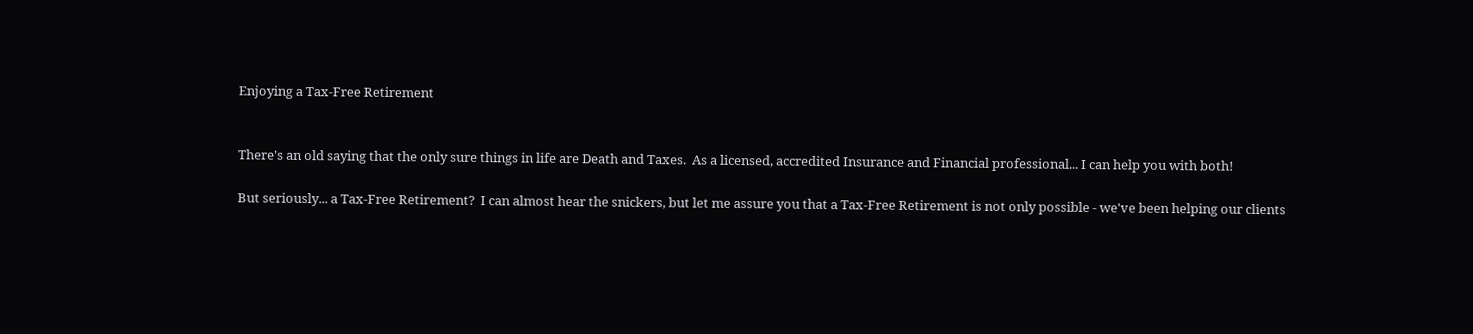Enjoying a Tax-Free Retirement


There's an old saying that the only sure things in life are Death and Taxes.  As a licensed, accredited Insurance and Financial professional... I can help you with both!

But seriously... a Tax-Free Retirement?  I can almost hear the snickers, but let me assure you that a Tax-Free Retirement is not only possible - we've been helping our clients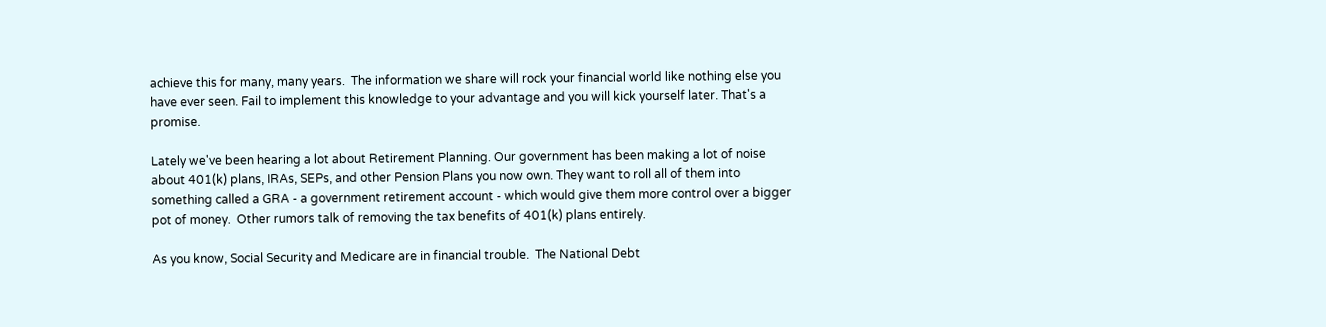achieve this for many, many years.  The information we share will rock your financial world like nothing else you have ever seen. Fail to implement this knowledge to your advantage and you will kick yourself later. That's a promise.

Lately we've been hearing a lot about Retirement Planning. Our government has been making a lot of noise about 401(k) plans, IRAs, SEPs, and other Pension Plans you now own. They want to roll all of them into something called a GRA - a government retirement account - which would give them more control over a bigger pot of money.  Other rumors talk of removing the tax benefits of 401(k) plans entirely.

As you know, Social Security and Medicare are in financial trouble.  The National Debt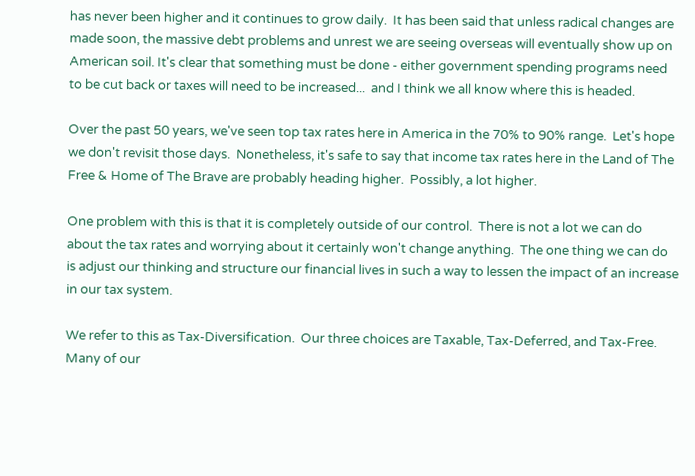has never been higher and it continues to grow daily.  It has been said that unless radical changes are made soon, the massive debt problems and unrest we are seeing overseas will eventually show up on American soil. It's clear that something must be done - either government spending programs need to be cut back or taxes will need to be increased...  and I think we all know where this is headed.

Over the past 50 years, we've seen top tax rates here in America in the 70% to 90% range.  Let's hope we don't revisit those days.  Nonetheless, it's safe to say that income tax rates here in the Land of The Free & Home of The Brave are probably heading higher.  Possibly, a lot higher.

One problem with this is that it is completely outside of our control.  There is not a lot we can do about the tax rates and worrying about it certainly won't change anything.  The one thing we can do is adjust our thinking and structure our financial lives in such a way to lessen the impact of an increase in our tax system.

We refer to this as Tax-Diversification.  Our three choices are Taxable, Tax-Deferred, and Tax-Free.  Many of our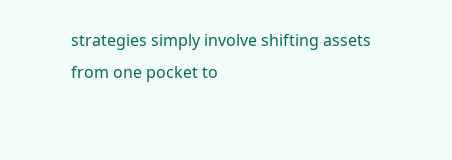strategies simply involve shifting assets from one pocket to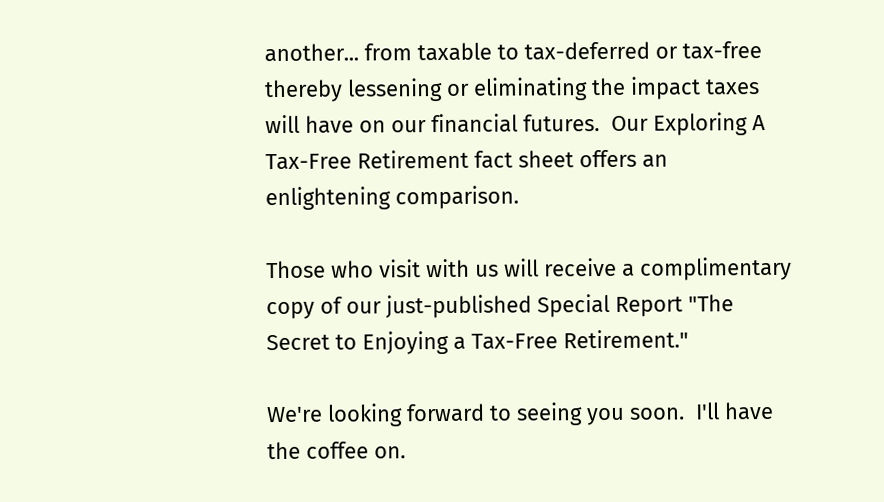another... from taxable to tax-deferred or tax-free thereby lessening or eliminating the impact taxes will have on our financial futures.  Our Exploring A Tax-Free Retirement fact sheet offers an enlightening comparison.

Those who visit with us will receive a complimentary copy of our just-published Special Report "The Secret to Enjoying a Tax-Free Retirement."

We're looking forward to seeing you soon.  I'll have the coffee on.